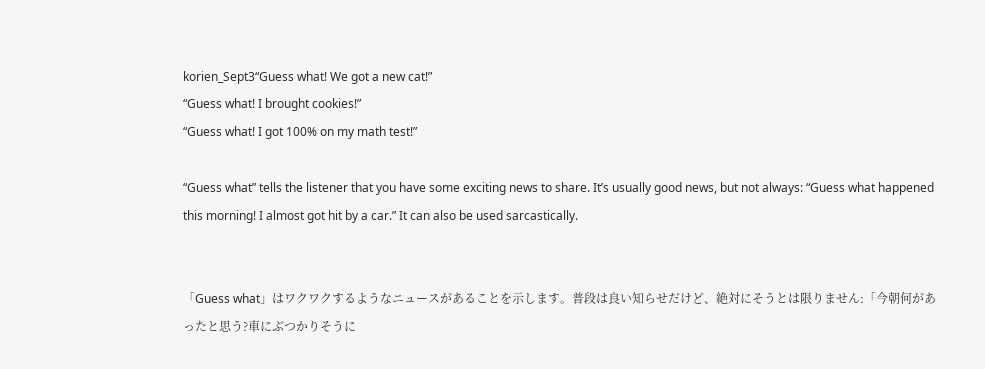korien_Sept3“Guess what! We got a new cat!”
“Guess what! I brought cookies!”
“Guess what! I got 100% on my math test!”

“Guess what” tells the listener that you have some exciting news to share. It’s usually good news, but not always: “Guess what happened this morning! I almost got hit by a car.” It can also be used sarcastically.


「Guess what」はワクワクするようなニュースがあることを示します。普段は良い知らせだけど、絶対にそうとは限りません:「今朝何があったと思う?車にぶつかりそうに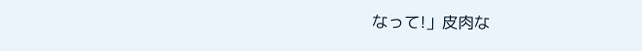なって!」皮肉な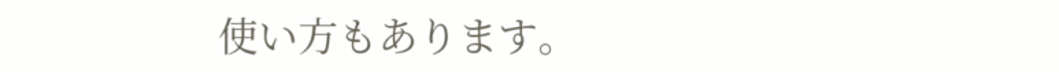使い方もあります。